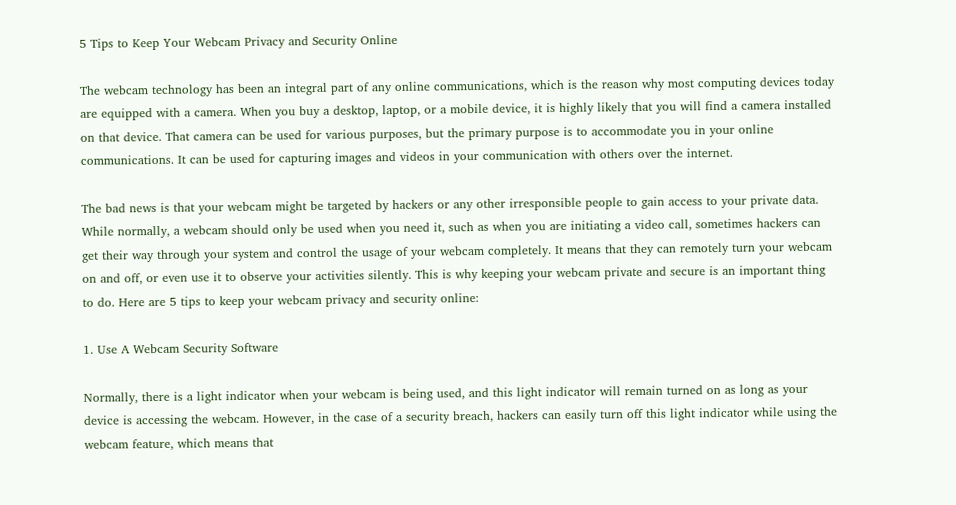5 Tips to Keep Your Webcam Privacy and Security Online

The webcam technology has been an integral part of any online communications, which is the reason why most computing devices today are equipped with a camera. When you buy a desktop, laptop, or a mobile device, it is highly likely that you will find a camera installed on that device. That camera can be used for various purposes, but the primary purpose is to accommodate you in your online communications. It can be used for capturing images and videos in your communication with others over the internet.

The bad news is that your webcam might be targeted by hackers or any other irresponsible people to gain access to your private data. While normally, a webcam should only be used when you need it, such as when you are initiating a video call, sometimes hackers can get their way through your system and control the usage of your webcam completely. It means that they can remotely turn your webcam on and off, or even use it to observe your activities silently. This is why keeping your webcam private and secure is an important thing to do. Here are 5 tips to keep your webcam privacy and security online:

1. Use A Webcam Security Software

Normally, there is a light indicator when your webcam is being used, and this light indicator will remain turned on as long as your device is accessing the webcam. However, in the case of a security breach, hackers can easily turn off this light indicator while using the webcam feature, which means that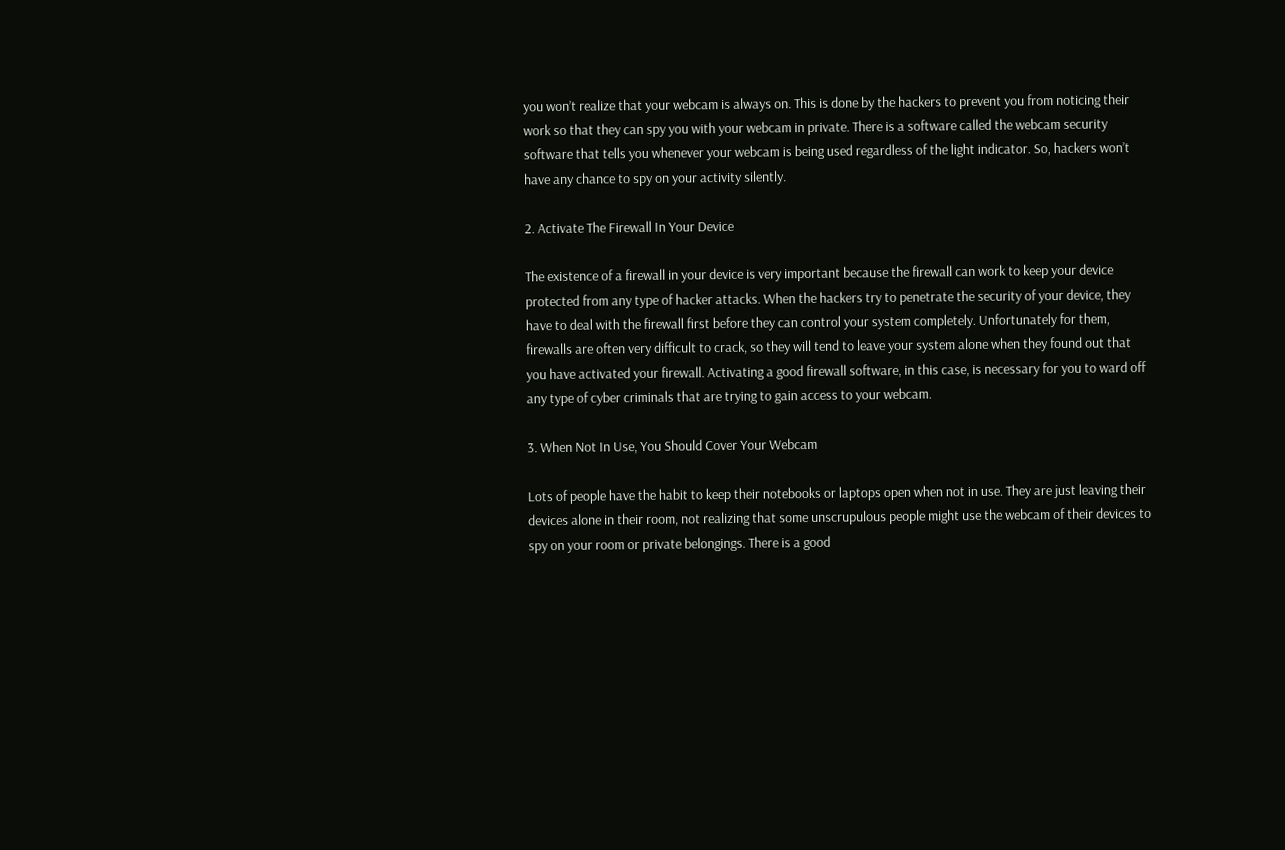you won’t realize that your webcam is always on. This is done by the hackers to prevent you from noticing their work so that they can spy you with your webcam in private. There is a software called the webcam security software that tells you whenever your webcam is being used regardless of the light indicator. So, hackers won’t have any chance to spy on your activity silently.

2. Activate The Firewall In Your Device

The existence of a firewall in your device is very important because the firewall can work to keep your device protected from any type of hacker attacks. When the hackers try to penetrate the security of your device, they have to deal with the firewall first before they can control your system completely. Unfortunately for them, firewalls are often very difficult to crack, so they will tend to leave your system alone when they found out that you have activated your firewall. Activating a good firewall software, in this case, is necessary for you to ward off any type of cyber criminals that are trying to gain access to your webcam.

3. When Not In Use, You Should Cover Your Webcam

Lots of people have the habit to keep their notebooks or laptops open when not in use. They are just leaving their devices alone in their room, not realizing that some unscrupulous people might use the webcam of their devices to spy on your room or private belongings. There is a good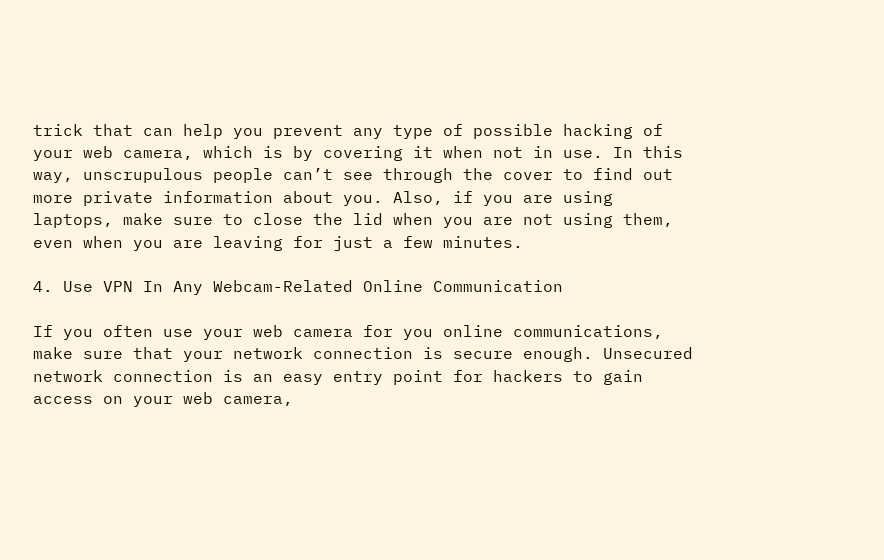trick that can help you prevent any type of possible hacking of your web camera, which is by covering it when not in use. In this way, unscrupulous people can’t see through the cover to find out more private information about you. Also, if you are using laptops, make sure to close the lid when you are not using them, even when you are leaving for just a few minutes.

4. Use VPN In Any Webcam-Related Online Communication

If you often use your web camera for you online communications, make sure that your network connection is secure enough. Unsecured network connection is an easy entry point for hackers to gain access on your web camera,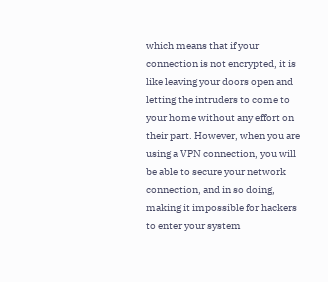which means that if your connection is not encrypted, it is like leaving your doors open and letting the intruders to come to your home without any effort on their part. However, when you are using a VPN connection, you will be able to secure your network connection, and in so doing, making it impossible for hackers to enter your system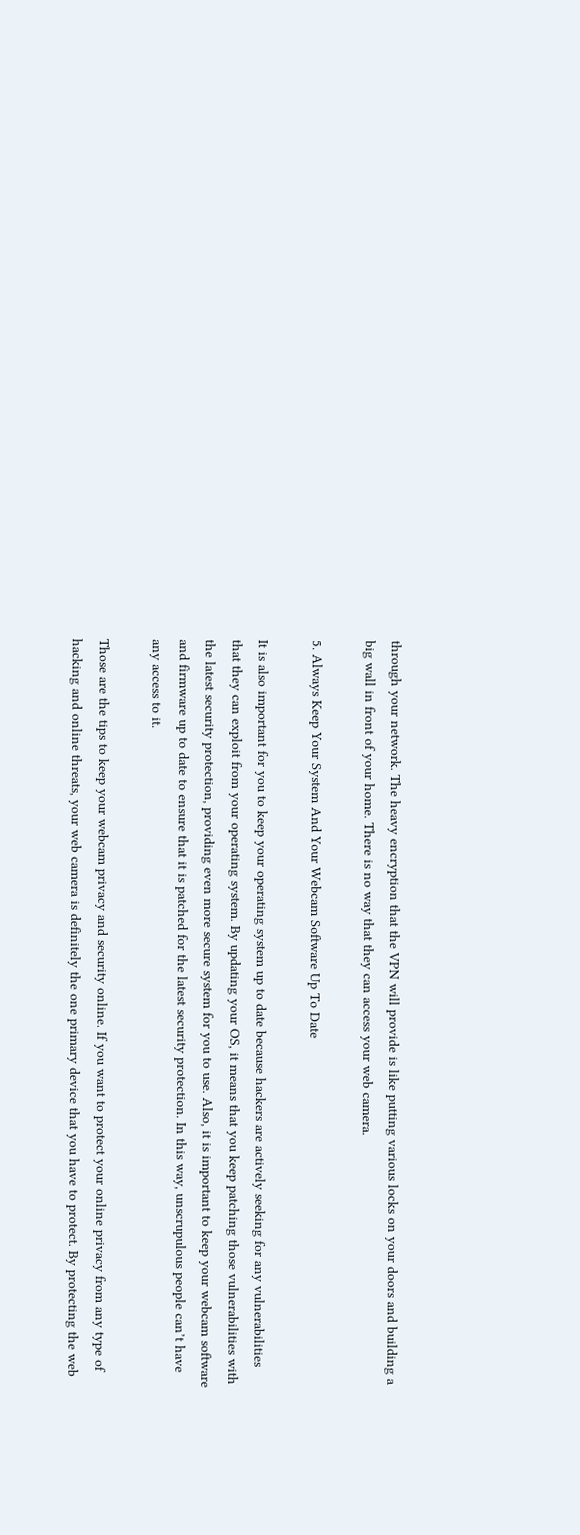through your network. The heavy encryption that the VPN will provide is like putting various locks on your doors and building a big wall in front of your home. There is no way that they can access your web camera.

5. Always Keep Your System And Your Webcam Software Up To Date

It is also important for you to keep your operating system up to date because hackers are actively seeking for any vulnerabilities that they can exploit from your operating system. By updating your OS, it means that you keep patching those vulnerabilities with the latest security protection, providing even more secure system for you to use. Also, it is important to keep your webcam software and firmware up to date to ensure that it is patched for the latest security protection. In this way, unscrupulous people can’t have any access to it.

Those are the tips to keep your webcam privacy and security online. If you want to protect your online privacy from any type of hacking and online threats, your web camera is definitely the one primary device that you have to protect. By protecting the web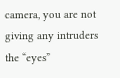camera, you are not giving any intruders the “eyes”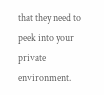that they need to peek into your private environment.